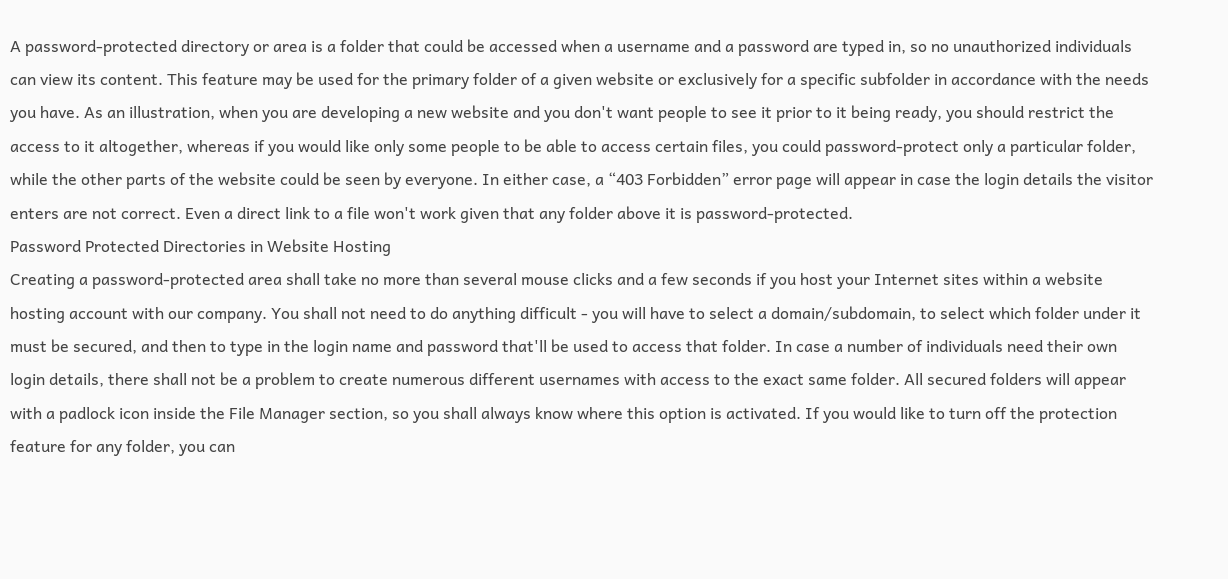A password-protected directory or area is a folder that could be accessed when a username and a password are typed in, so no unauthorized individuals can view its content. This feature may be used for the primary folder of a given website or exclusively for a specific subfolder in accordance with the needs you have. As an illustration, when you are developing a new website and you don't want people to see it prior to it being ready, you should restrict the access to it altogether, whereas if you would like only some people to be able to access certain files, you could password-protect only a particular folder, while the other parts of the website could be seen by everyone. In either case, a “403 Forbidden” error page will appear in case the login details the visitor enters are not correct. Even a direct link to a file won't work given that any folder above it is password-protected.
Password Protected Directories in Website Hosting
Creating a password-protected area shall take no more than several mouse clicks and a few seconds if you host your Internet sites within a website hosting account with our company. You shall not need to do anything difficult - you will have to select a domain/subdomain, to select which folder under it must be secured, and then to type in the login name and password that'll be used to access that folder. In case a number of individuals need their own login details, there shall not be a problem to create numerous different usernames with access to the exact same folder. All secured folders will appear with a padlock icon inside the File Manager section, so you shall always know where this option is activated. If you would like to turn off the protection feature for any folder, you can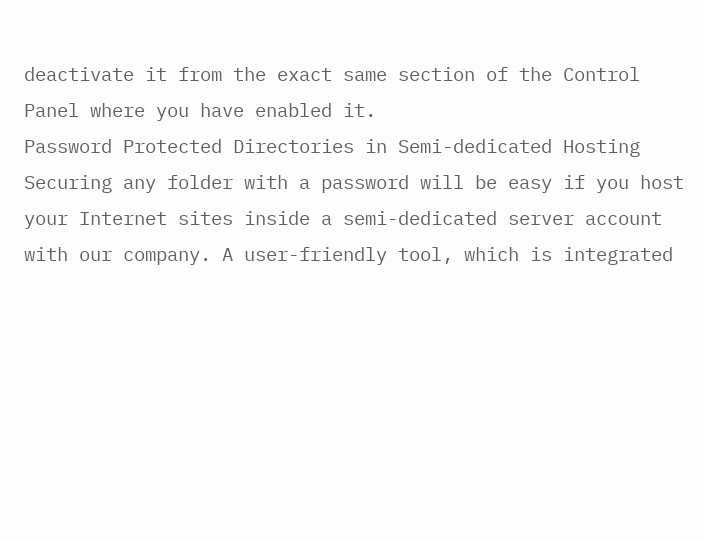deactivate it from the exact same section of the Control Panel where you have enabled it.
Password Protected Directories in Semi-dedicated Hosting
Securing any folder with a password will be easy if you host your Internet sites inside a semi-dedicated server account with our company. A user-friendly tool, which is integrated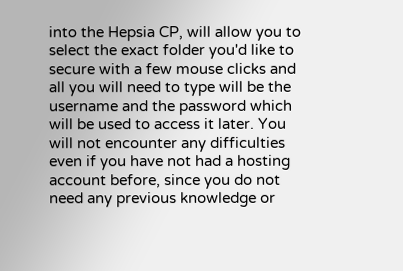into the Hepsia CP, will allow you to select the exact folder you'd like to secure with a few mouse clicks and all you will need to type will be the username and the password which will be used to access it later. You will not encounter any difficulties even if you have not had a hosting account before, since you do not need any previous knowledge or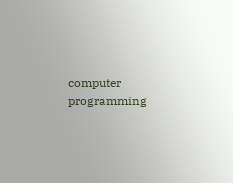computer programming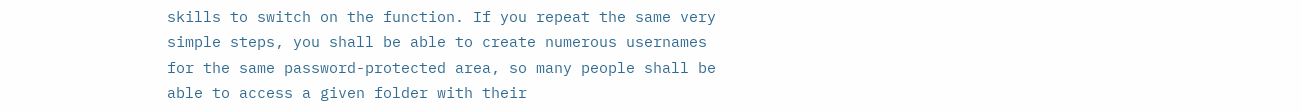skills to switch on the function. If you repeat the same very simple steps, you shall be able to create numerous usernames for the same password-protected area, so many people shall be able to access a given folder with their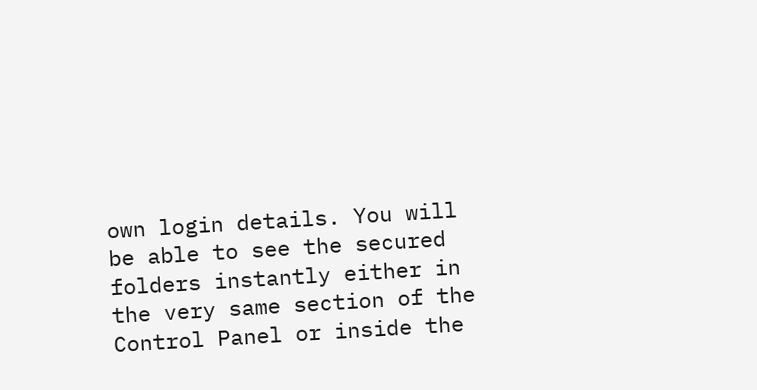own login details. You will be able to see the secured folders instantly either in the very same section of the Control Panel or inside the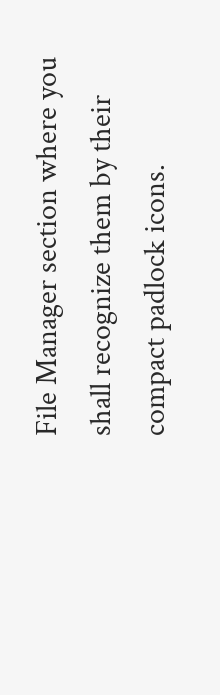File Manager section where you shall recognize them by their compact padlock icons.